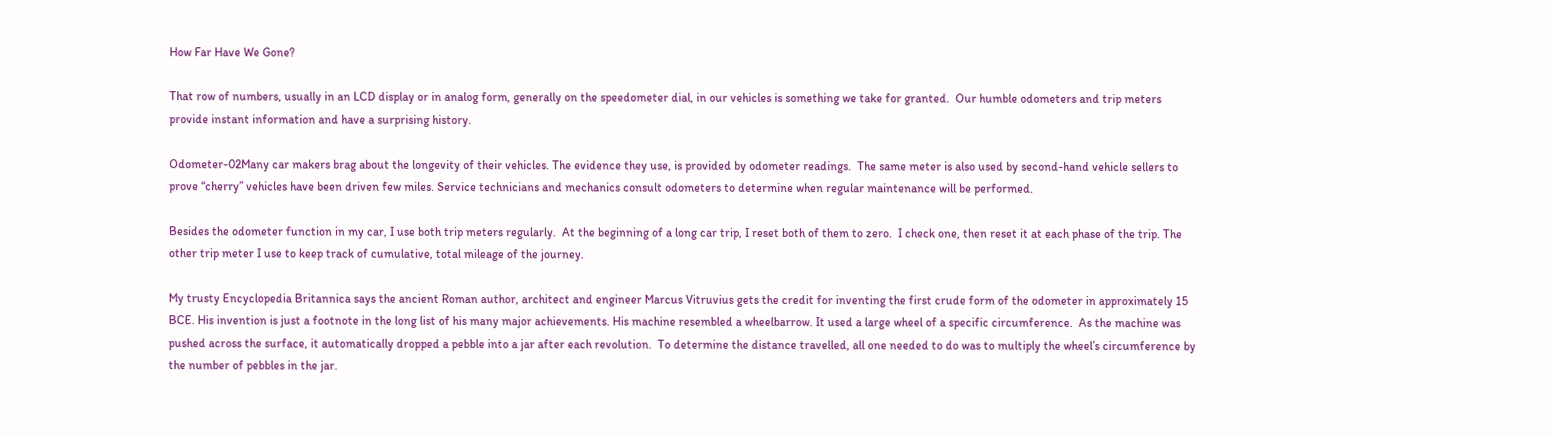How Far Have We Gone?

That row of numbers, usually in an LCD display or in analog form, generally on the speedometer dial, in our vehicles is something we take for granted.  Our humble odometers and trip meters provide instant information and have a surprising history.

Odometer-02Many car makers brag about the longevity of their vehicles. The evidence they use, is provided by odometer readings.  The same meter is also used by second-hand vehicle sellers to prove “cherry” vehicles have been driven few miles. Service technicians and mechanics consult odometers to determine when regular maintenance will be performed.

Besides the odometer function in my car, I use both trip meters regularly.  At the beginning of a long car trip, I reset both of them to zero.  I check one, then reset it at each phase of the trip. The other trip meter I use to keep track of cumulative, total mileage of the journey.

My trusty Encyclopedia Britannica says the ancient Roman author, architect and engineer Marcus Vitruvius gets the credit for inventing the first crude form of the odometer in approximately 15 BCE. His invention is just a footnote in the long list of his many major achievements. His machine resembled a wheelbarrow. It used a large wheel of a specific circumference.  As the machine was pushed across the surface, it automatically dropped a pebble into a jar after each revolution.  To determine the distance travelled, all one needed to do was to multiply the wheel’s circumference by the number of pebbles in the jar.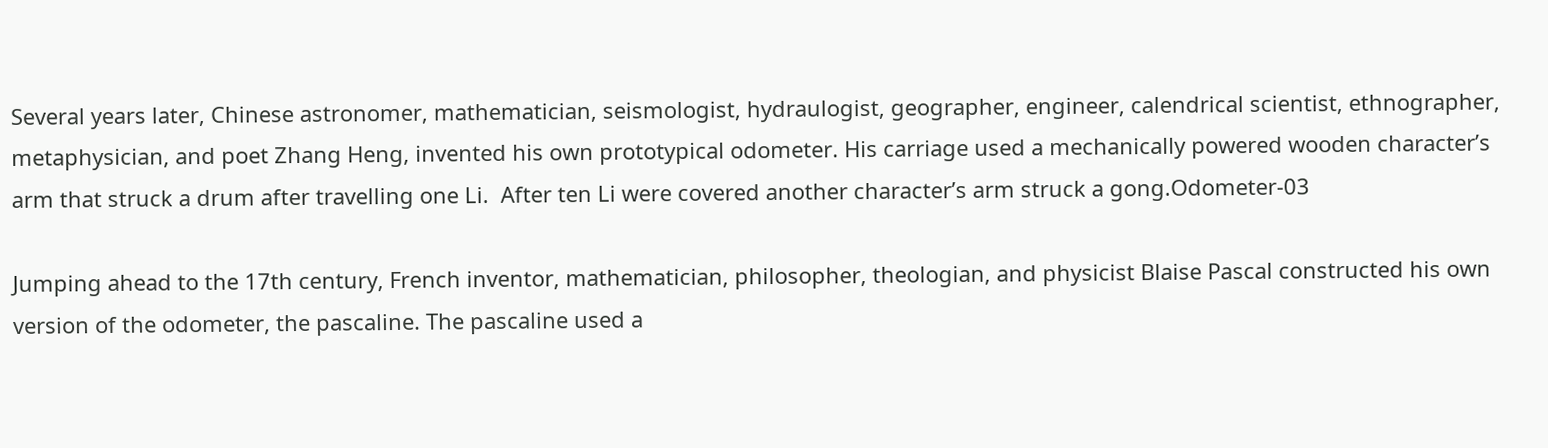Several years later, Chinese astronomer, mathematician, seismologist, hydraulogist, geographer, engineer, calendrical scientist, ethnographer, metaphysician, and poet Zhang Heng, invented his own prototypical odometer. His carriage used a mechanically powered wooden character’s arm that struck a drum after travelling one Li.  After ten Li were covered another character’s arm struck a gong.Odometer-03

Jumping ahead to the 17th century, French inventor, mathematician, philosopher, theologian, and physicist Blaise Pascal constructed his own version of the odometer, the pascaline. The pascaline used a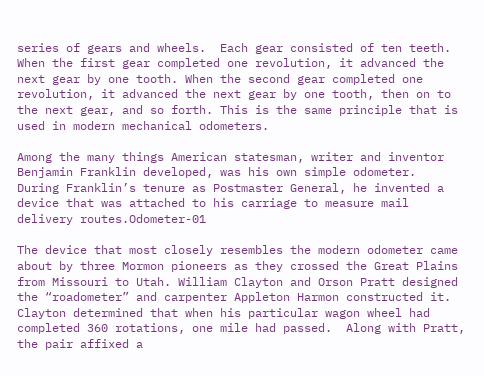series of gears and wheels.  Each gear consisted of ten teeth. When the first gear completed one revolution, it advanced the next gear by one tooth. When the second gear completed one revolution, it advanced the next gear by one tooth, then on to the next gear, and so forth. This is the same principle that is used in modern mechanical odometers.

Among the many things American statesman, writer and inventor Benjamin Franklin developed, was his own simple odometer.  During Franklin’s tenure as Postmaster General, he invented a device that was attached to his carriage to measure mail delivery routes.Odometer-01

The device that most closely resembles the modern odometer came about by three Mormon pioneers as they crossed the Great Plains from Missouri to Utah. William Clayton and Orson Pratt designed the “roadometer” and carpenter Appleton Harmon constructed it. Clayton determined that when his particular wagon wheel had completed 360 rotations, one mile had passed.  Along with Pratt, the pair affixed a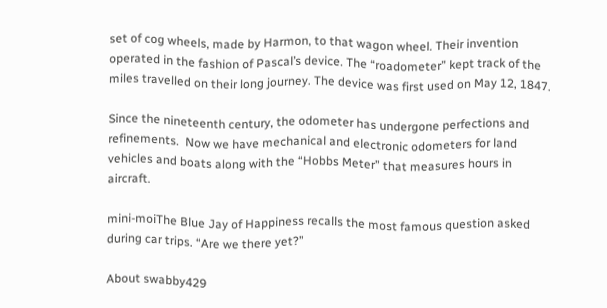set of cog wheels, made by Harmon, to that wagon wheel. Their invention operated in the fashion of Pascal’s device. The “roadometer” kept track of the miles travelled on their long journey. The device was first used on May 12, 1847.

Since the nineteenth century, the odometer has undergone perfections and refinements.  Now we have mechanical and electronic odometers for land vehicles and boats along with the “Hobbs Meter” that measures hours in aircraft.

mini-moiThe Blue Jay of Happiness recalls the most famous question asked during car trips. “Are we there yet?”

About swabby429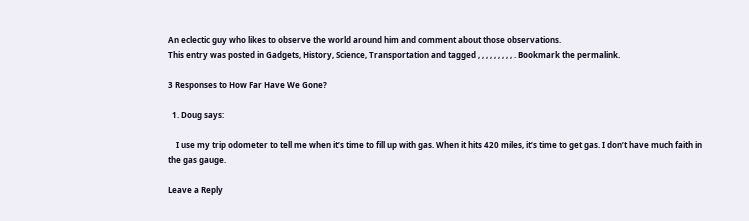An eclectic guy who likes to observe the world around him and comment about those observations.
This entry was posted in Gadgets, History, Science, Transportation and tagged , , , , , , , , , . Bookmark the permalink.

3 Responses to How Far Have We Gone?

  1. Doug says:

    I use my trip odometer to tell me when it’s time to fill up with gas. When it hits 420 miles, it’s time to get gas. I don’t have much faith in the gas gauge.

Leave a Reply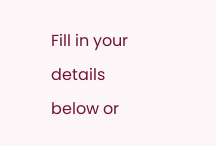Fill in your details below or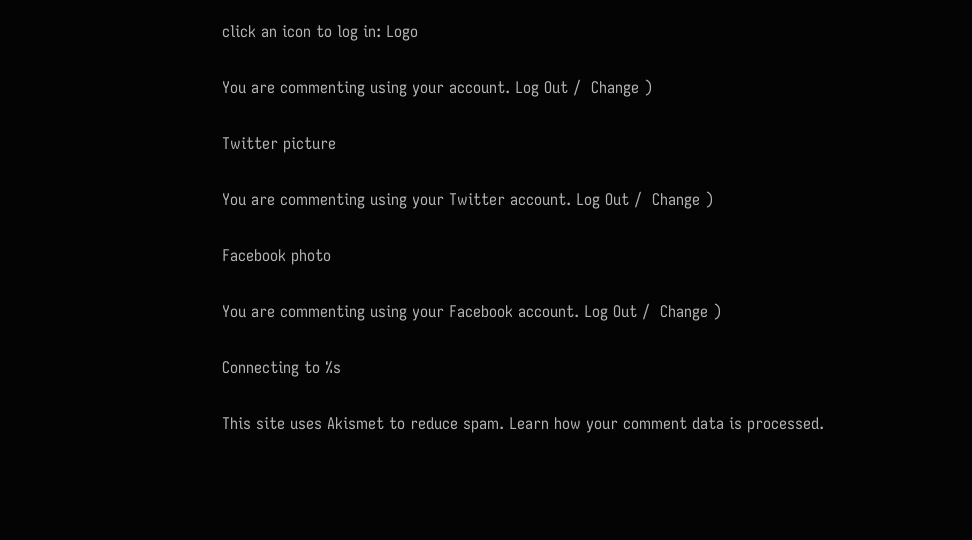click an icon to log in: Logo

You are commenting using your account. Log Out /  Change )

Twitter picture

You are commenting using your Twitter account. Log Out /  Change )

Facebook photo

You are commenting using your Facebook account. Log Out /  Change )

Connecting to %s

This site uses Akismet to reduce spam. Learn how your comment data is processed.